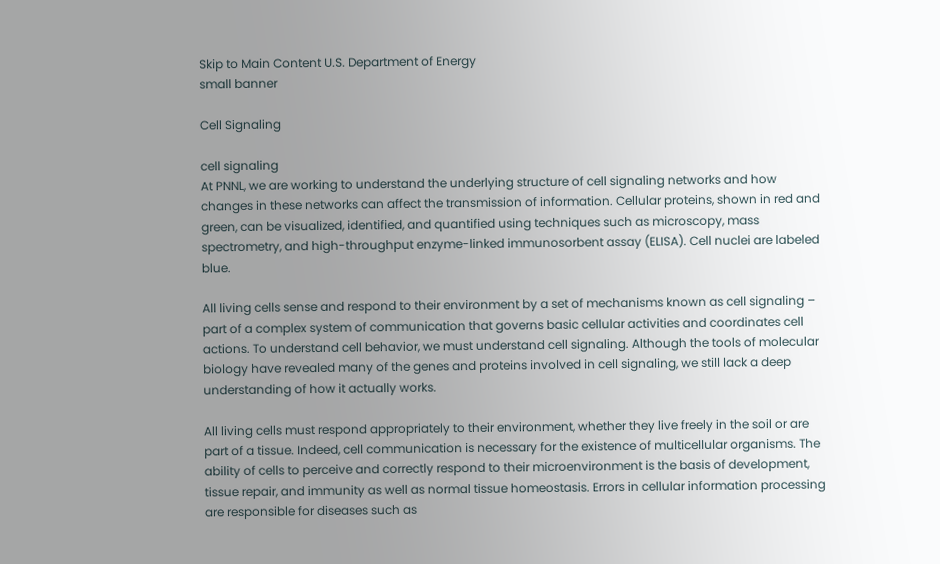Skip to Main Content U.S. Department of Energy
small banner

Cell Signaling

cell signaling
At PNNL, we are working to understand the underlying structure of cell signaling networks and how changes in these networks can affect the transmission of information. Cellular proteins, shown in red and green, can be visualized, identified, and quantified using techniques such as microscopy, mass spectrometry, and high-throughput enzyme-linked immunosorbent assay (ELISA). Cell nuclei are labeled blue.

All living cells sense and respond to their environment by a set of mechanisms known as cell signaling – part of a complex system of communication that governs basic cellular activities and coordinates cell actions. To understand cell behavior, we must understand cell signaling. Although the tools of molecular biology have revealed many of the genes and proteins involved in cell signaling, we still lack a deep understanding of how it actually works.

All living cells must respond appropriately to their environment, whether they live freely in the soil or are part of a tissue. Indeed, cell communication is necessary for the existence of multicellular organisms. The ability of cells to perceive and correctly respond to their microenvironment is the basis of development, tissue repair, and immunity as well as normal tissue homeostasis. Errors in cellular information processing are responsible for diseases such as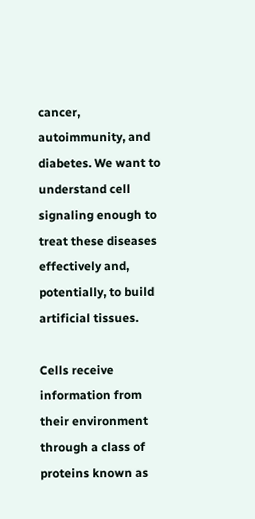cancer, autoimmunity, and diabetes. We want to understand cell signaling enough to treat these diseases effectively and, potentially, to build artificial tissues.

Cells receive information from their environment through a class of proteins known as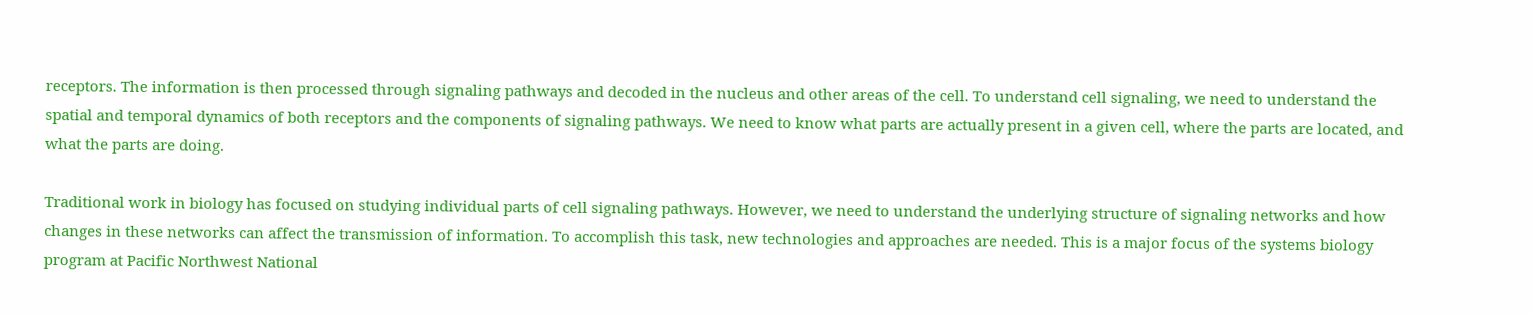receptors. The information is then processed through signaling pathways and decoded in the nucleus and other areas of the cell. To understand cell signaling, we need to understand the spatial and temporal dynamics of both receptors and the components of signaling pathways. We need to know what parts are actually present in a given cell, where the parts are located, and what the parts are doing.

Traditional work in biology has focused on studying individual parts of cell signaling pathways. However, we need to understand the underlying structure of signaling networks and how changes in these networks can affect the transmission of information. To accomplish this task, new technologies and approaches are needed. This is a major focus of the systems biology program at Pacific Northwest National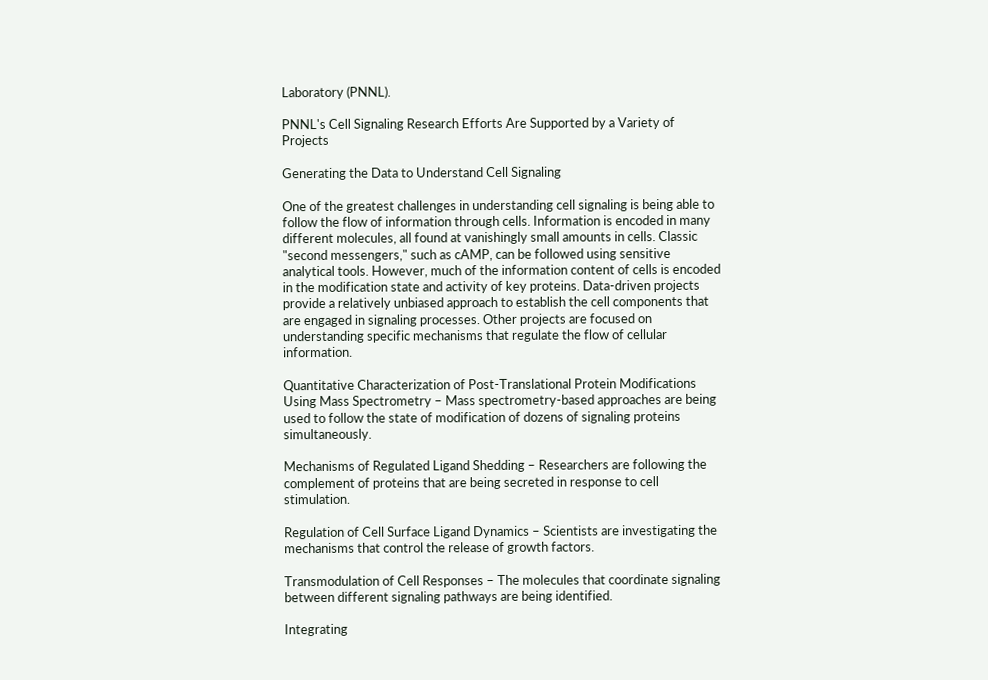Laboratory (PNNL).

PNNL's Cell Signaling Research Efforts Are Supported by a Variety of Projects

Generating the Data to Understand Cell Signaling

One of the greatest challenges in understanding cell signaling is being able to follow the flow of information through cells. Information is encoded in many different molecules, all found at vanishingly small amounts in cells. Classic "second messengers," such as cAMP, can be followed using sensitive analytical tools. However, much of the information content of cells is encoded in the modification state and activity of key proteins. Data-driven projects provide a relatively unbiased approach to establish the cell components that are engaged in signaling processes. Other projects are focused on understanding specific mechanisms that regulate the flow of cellular information.

Quantitative Characterization of Post-Translational Protein Modifications Using Mass Spectrometry – Mass spectrometry-based approaches are being used to follow the state of modification of dozens of signaling proteins simultaneously.

Mechanisms of Regulated Ligand Shedding – Researchers are following the complement of proteins that are being secreted in response to cell stimulation.

Regulation of Cell Surface Ligand Dynamics – Scientists are investigating the mechanisms that control the release of growth factors.

Transmodulation of Cell Responses – The molecules that coordinate signaling between different signaling pathways are being identified.

Integrating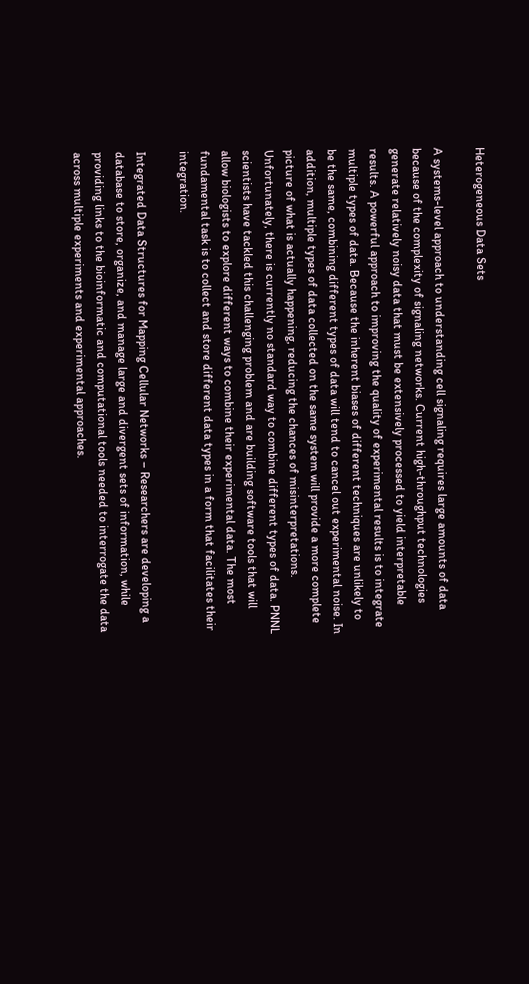Heterogeneous Data Sets

A systems-level approach to understanding cell signaling requires large amounts of data because of the complexity of signaling networks. Current high-throughput technologies generate relatively noisy data that must be extensively processed to yield interpretable results. A powerful approach to improving the quality of experimental results is to integrate multiple types of data. Because the inherent biases of different techniques are unlikely to be the same, combining different types of data will tend to cancel out experimental noise. In addition, multiple types of data collected on the same system will provide a more complete picture of what is actually happening, reducing the chances of misinterpretations. Unfortunately, there is currently no standard way to combine different types of data. PNNL scientists have tackled this challenging problem and are building software tools that will allow biologists to explore different ways to combine their experimental data. The most fundamental task is to collect and store different data types in a form that facilitates their integration.

Integrated Data Structures for Mapping Cellular Networks – Researchers are developing a database to store, organize, and manage large and divergent sets of information, while providing links to the bioinformatic and computational tools needed to interrogate the data across multiple experiments and experimental approaches.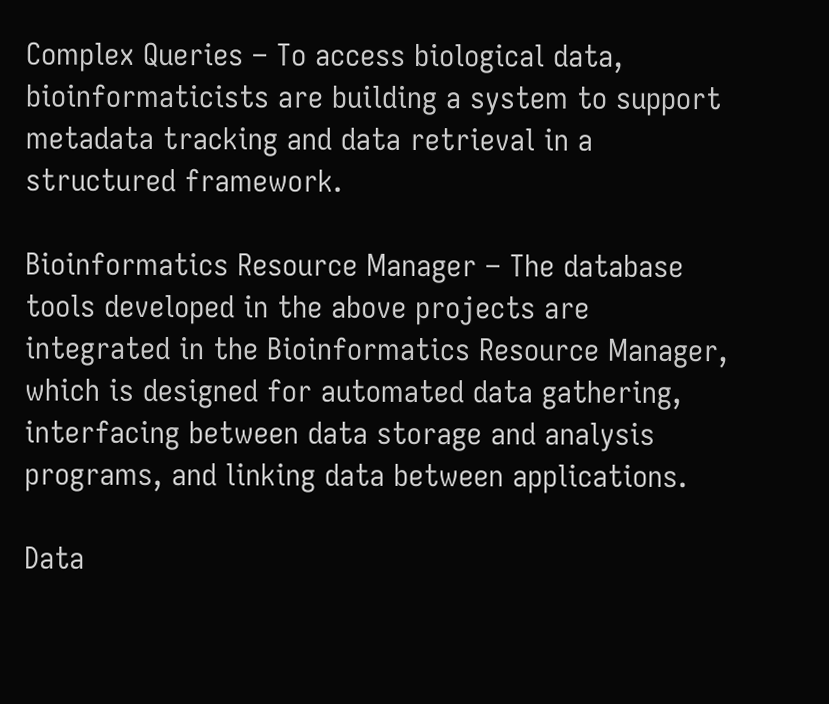Complex Queries – To access biological data, bioinformaticists are building a system to support metadata tracking and data retrieval in a structured framework.

Bioinformatics Resource Manager – The database tools developed in the above projects are integrated in the Bioinformatics Resource Manager, which is designed for automated data gathering, interfacing between data storage and analysis programs, and linking data between applications.

Data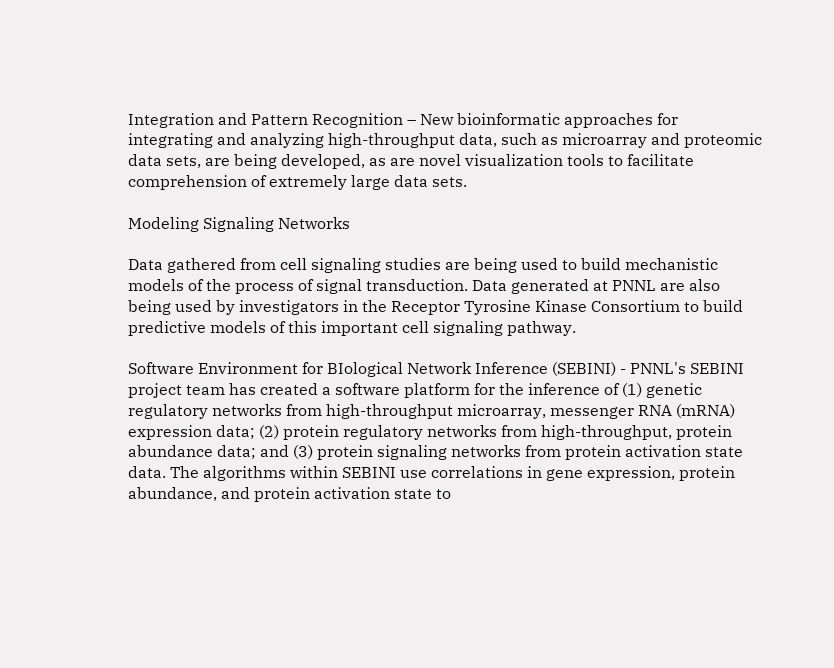Integration and Pattern Recognition – New bioinformatic approaches for integrating and analyzing high-throughput data, such as microarray and proteomic data sets, are being developed, as are novel visualization tools to facilitate comprehension of extremely large data sets.

Modeling Signaling Networks

Data gathered from cell signaling studies are being used to build mechanistic models of the process of signal transduction. Data generated at PNNL are also being used by investigators in the Receptor Tyrosine Kinase Consortium to build predictive models of this important cell signaling pathway.

Software Environment for BIological Network Inference (SEBINI) - PNNL's SEBINI project team has created a software platform for the inference of (1) genetic regulatory networks from high-throughput microarray, messenger RNA (mRNA) expression data; (2) protein regulatory networks from high-throughput, protein abundance data; and (3) protein signaling networks from protein activation state data. The algorithms within SEBINI use correlations in gene expression, protein abundance, and protein activation state to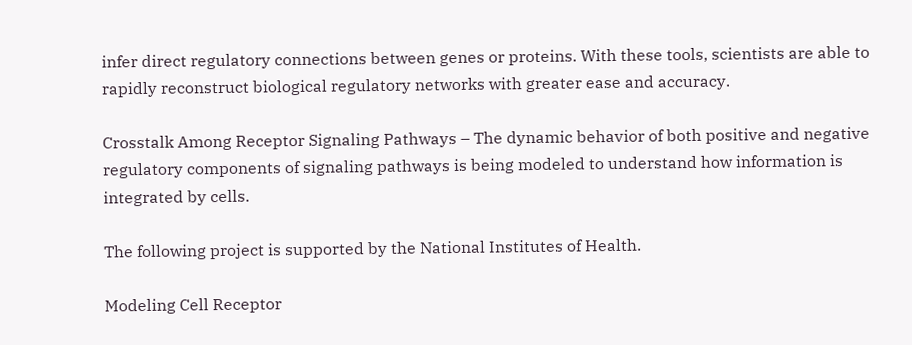infer direct regulatory connections between genes or proteins. With these tools, scientists are able to rapidly reconstruct biological regulatory networks with greater ease and accuracy.

Crosstalk Among Receptor Signaling Pathways – The dynamic behavior of both positive and negative regulatory components of signaling pathways is being modeled to understand how information is integrated by cells.

The following project is supported by the National Institutes of Health.

Modeling Cell Receptor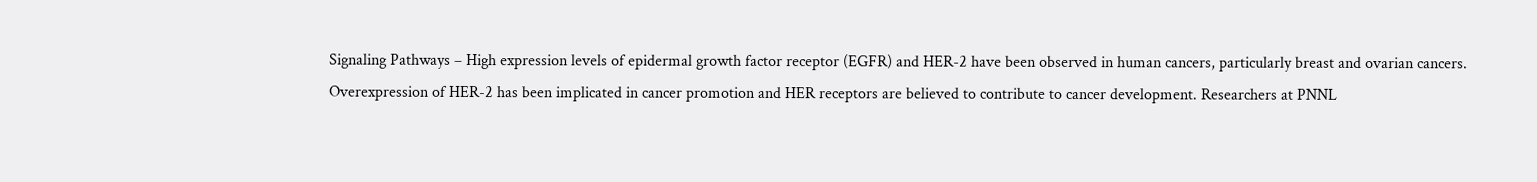Signaling Pathways – High expression levels of epidermal growth factor receptor (EGFR) and HER-2 have been observed in human cancers, particularly breast and ovarian cancers. Overexpression of HER-2 has been implicated in cancer promotion and HER receptors are believed to contribute to cancer development. Researchers at PNNL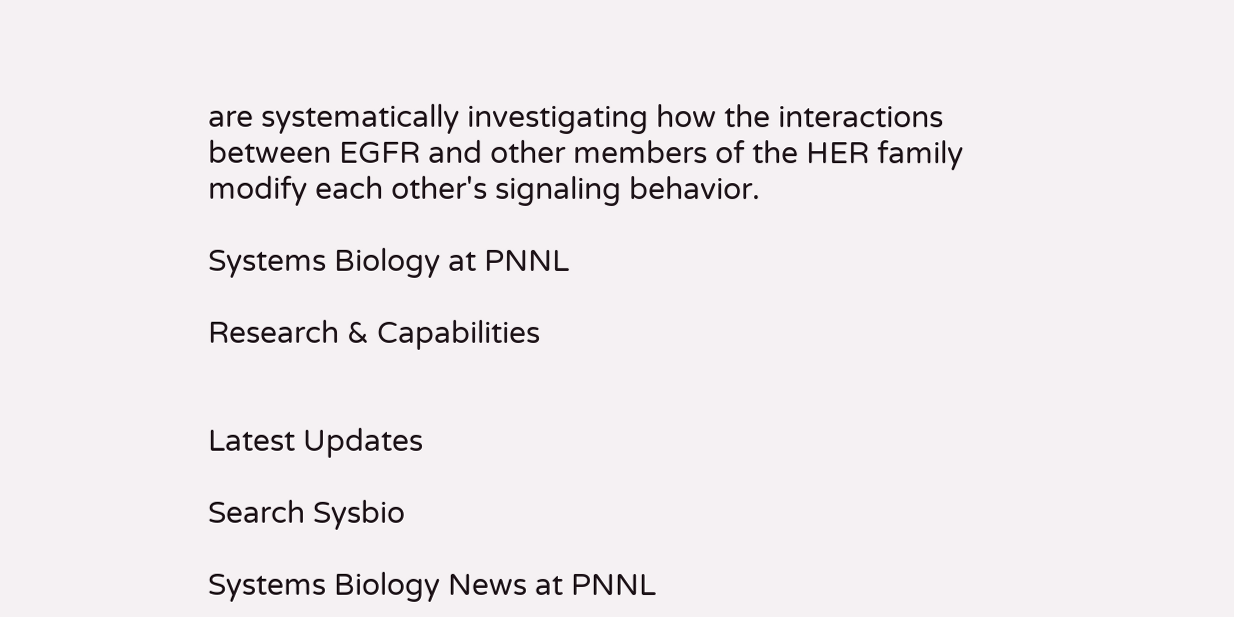are systematically investigating how the interactions between EGFR and other members of the HER family modify each other's signaling behavior.

Systems Biology at PNNL

Research & Capabilities


Latest Updates

Search Sysbio

Systems Biology News at PNNL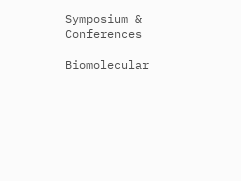Symposium & Conferences

Biomolecular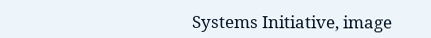Systems Initiative, image